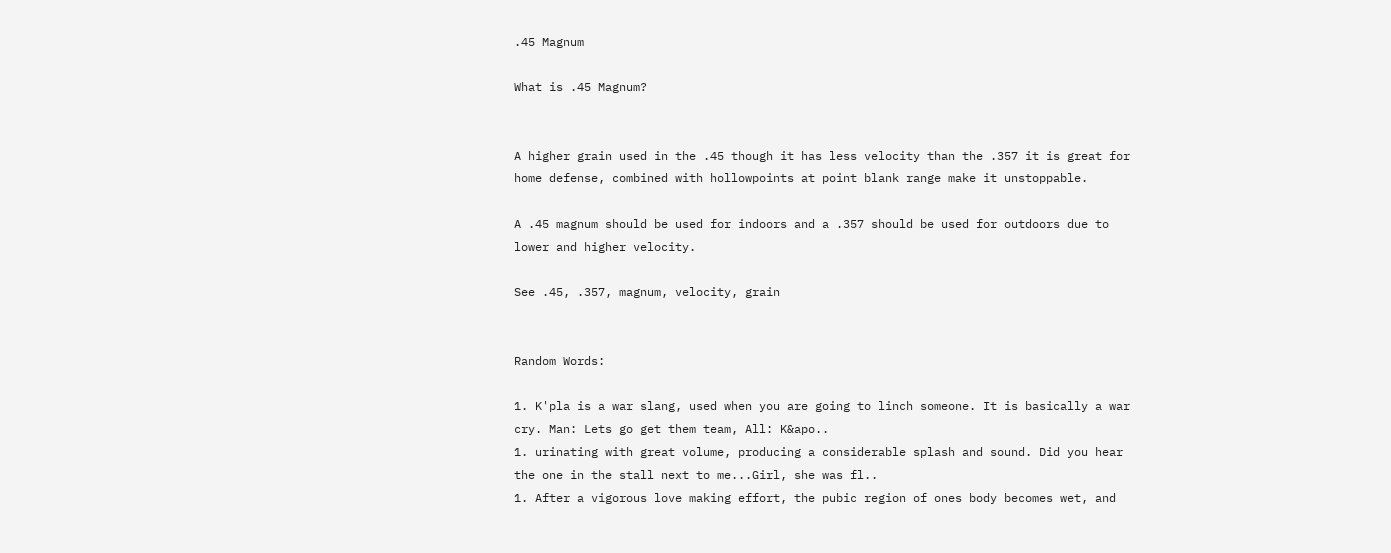.45 Magnum

What is .45 Magnum?


A higher grain used in the .45 though it has less velocity than the .357 it is great for home defense, combined with hollowpoints at point blank range make it unstoppable.

A .45 magnum should be used for indoors and a .357 should be used for outdoors due to lower and higher velocity.

See .45, .357, magnum, velocity, grain


Random Words:

1. K'pla is a war slang, used when you are going to linch someone. It is basically a war cry. Man: Lets go get them team, All: K&apo..
1. urinating with great volume, producing a considerable splash and sound. Did you hear the one in the stall next to me...Girl, she was fl..
1. After a vigorous love making effort, the pubic region of ones body becomes wet, and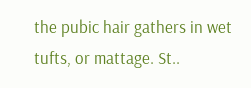the pubic hair gathers in wet tufts, or mattage. St..